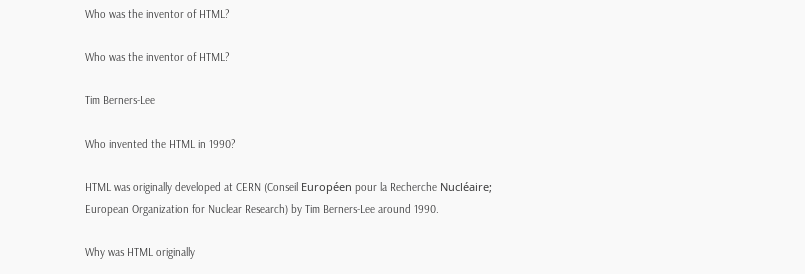Who was the inventor of HTML?

Who was the inventor of HTML?

Tim Berners-Lee

Who invented the HTML in 1990?

HTML was originally developed at CERN (Conseil Européen pour la Recherche Nucléaire; European Organization for Nuclear Research) by Tim Berners-Lee around 1990.

Why was HTML originally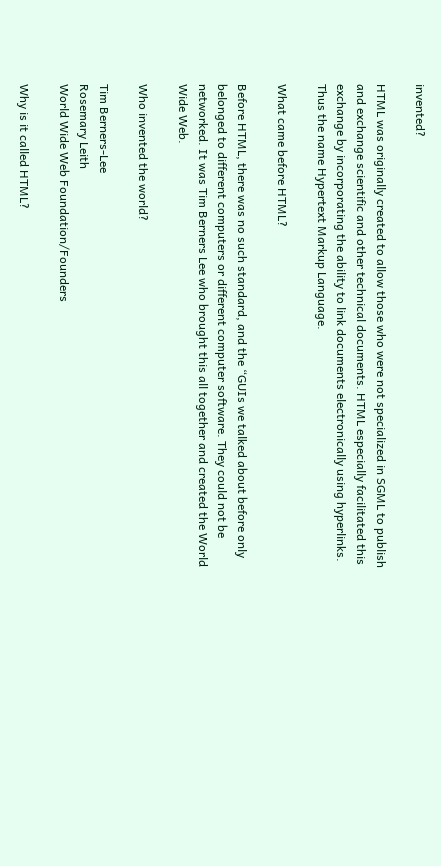invented?

HTML was originally created to allow those who were not specialized in SGML to publish and exchange scientific and other technical documents. HTML especially facilitated this exchange by incorporating the ability to link documents electronically using hyperlinks. Thus the name Hypertext Markup Language.

What came before HTML?

Before HTML, there was no such standard, and the “GUIs we talked about before only belonged to different computers or different computer software. They could not be networked. It was Tim Berners Lee who brought this all together and created the World Wide Web.

Who invented the world?

Tim Berners-Lee
Rosemary Leith
World Wide Web Foundation/Founders

Why is it called HTML?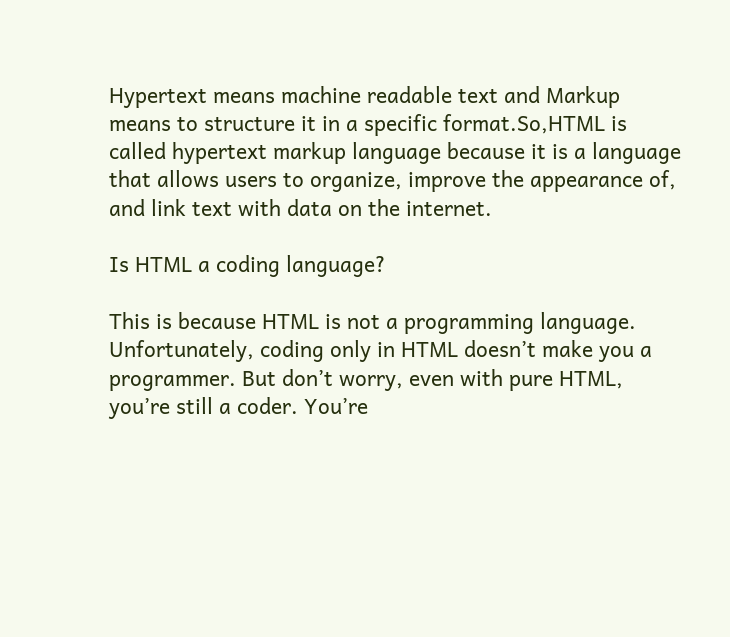Hypertext means machine readable text and Markup means to structure it in a specific format.So,HTML is called hypertext markup language because it is a language that allows users to organize, improve the appearance of, and link text with data on the internet.

Is HTML a coding language?

This is because HTML is not a programming language. Unfortunately, coding only in HTML doesn’t make you a programmer. But don’t worry, even with pure HTML, you’re still a coder. You’re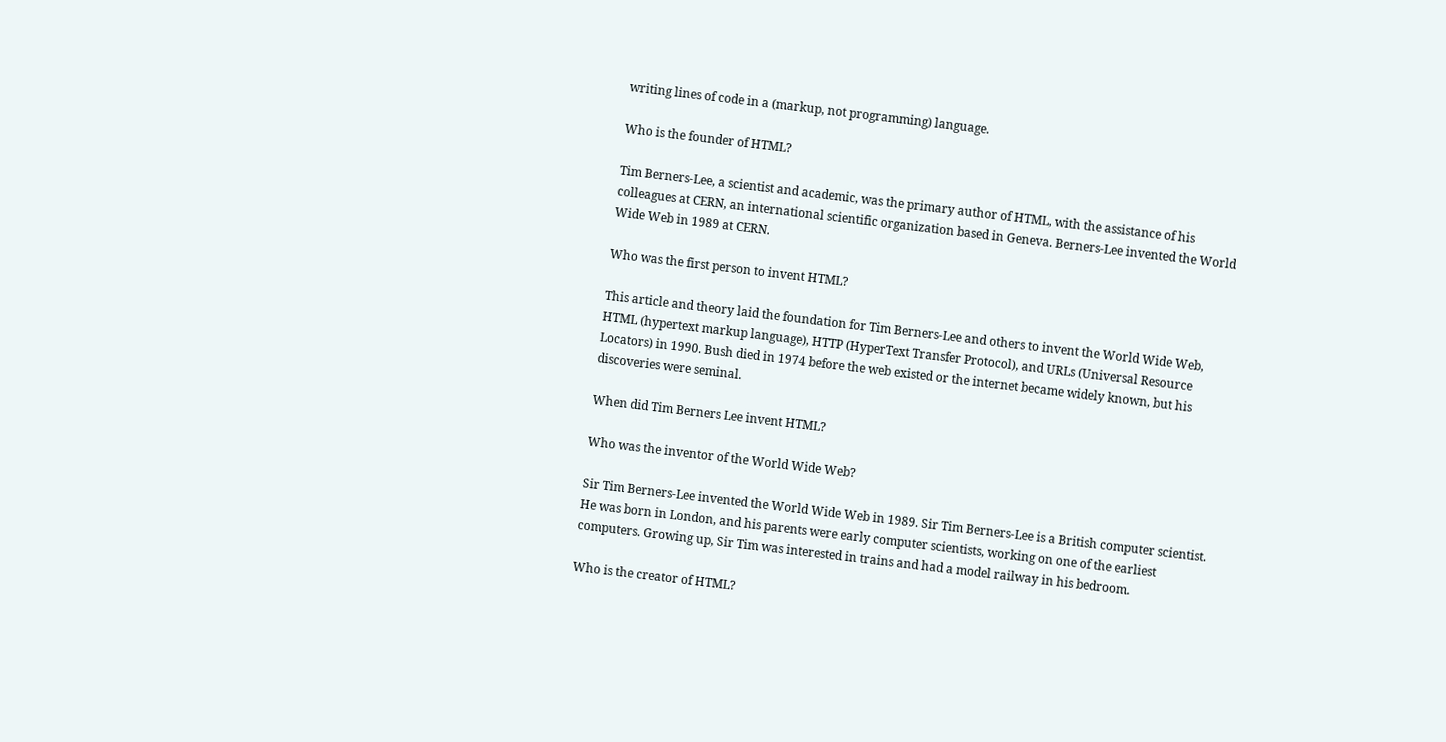writing lines of code in a (markup, not programming) language.

Who is the founder of HTML?

Tim Berners-Lee, a scientist and academic, was the primary author of HTML, with the assistance of his colleagues at CERN, an international scientific organization based in Geneva. Berners-Lee invented the World Wide Web in 1989 at CERN.

Who was the first person to invent HTML?

This article and theory laid the foundation for Tim Berners-Lee and others to invent the World Wide Web, HTML (hypertext markup language), HTTP (HyperText Transfer Protocol), and URLs (Universal Resource Locators) in 1990. Bush died in 1974 before the web existed or the internet became widely known, but his discoveries were seminal.

When did Tim Berners Lee invent HTML?

Who was the inventor of the World Wide Web?

Sir Tim Berners-Lee invented the World Wide Web in 1989. Sir Tim Berners-Lee is a British computer scientist. He was born in London, and his parents were early computer scientists, working on one of the earliest computers. Growing up, Sir Tim was interested in trains and had a model railway in his bedroom.

Who is the creator of HTML?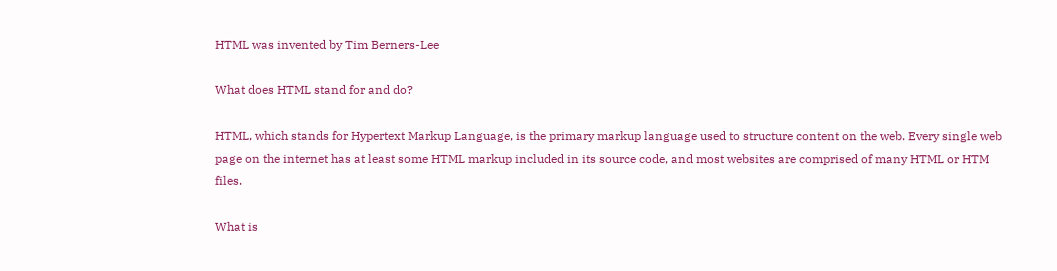HTML was invented by Tim Berners-Lee

What does HTML stand for and do?

HTML, which stands for Hypertext Markup Language, is the primary markup language used to structure content on the web. Every single web page on the internet has at least some HTML markup included in its source code, and most websites are comprised of many HTML or HTM files.

What is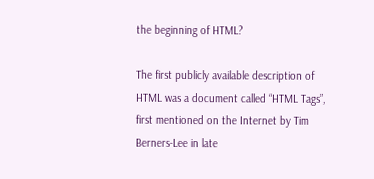the beginning of HTML?

The first publicly available description of HTML was a document called “HTML Tags”, first mentioned on the Internet by Tim Berners-Lee in late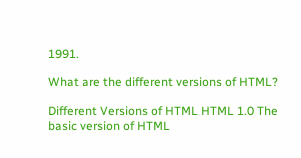1991.

What are the different versions of HTML?

Different Versions of HTML HTML 1.0 The basic version of HTML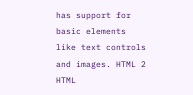has support for basic elements like text controls and images. HTML 2 HTML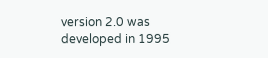version 2.0 was developed in 1995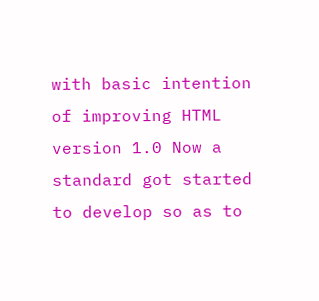with basic intention of improving HTML version 1.0 Now a standard got started to develop so as to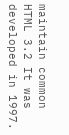maintain common HTML 3.2 It was developed in 1997.